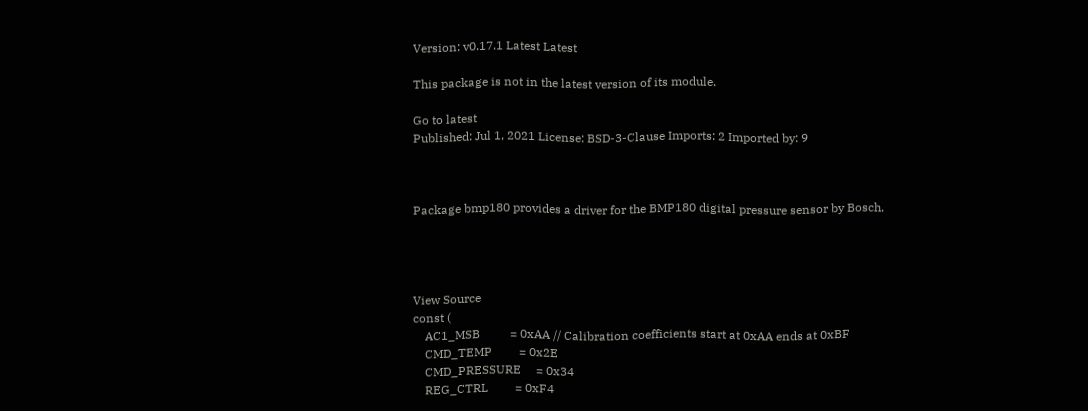Version: v0.17.1 Latest Latest

This package is not in the latest version of its module.

Go to latest
Published: Jul 1, 2021 License: BSD-3-Clause Imports: 2 Imported by: 9



Package bmp180 provides a driver for the BMP180 digital pressure sensor by Bosch.




View Source
const (
    AC1_MSB          = 0xAA // Calibration coefficients start at 0xAA ends at 0xBF
    CMD_TEMP         = 0x2E
    CMD_PRESSURE     = 0x34
    REG_CTRL         = 0xF4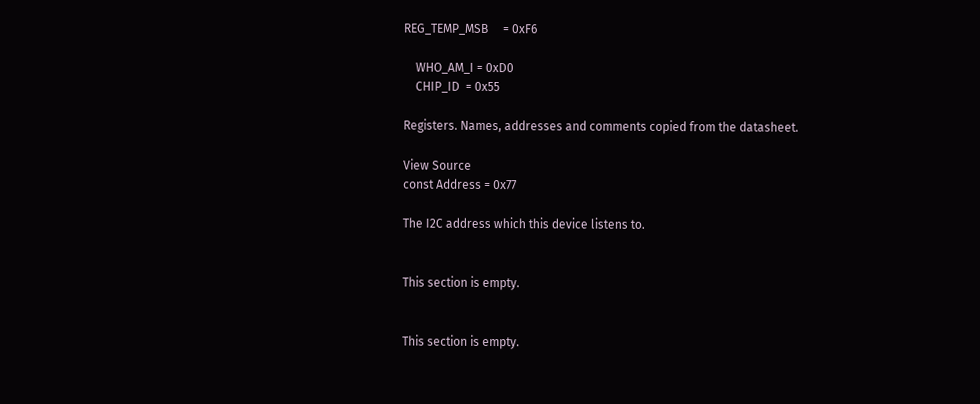REG_TEMP_MSB     = 0xF6

    WHO_AM_I = 0xD0
    CHIP_ID  = 0x55

Registers. Names, addresses and comments copied from the datasheet.

View Source
const Address = 0x77

The I2C address which this device listens to.


This section is empty.


This section is empty.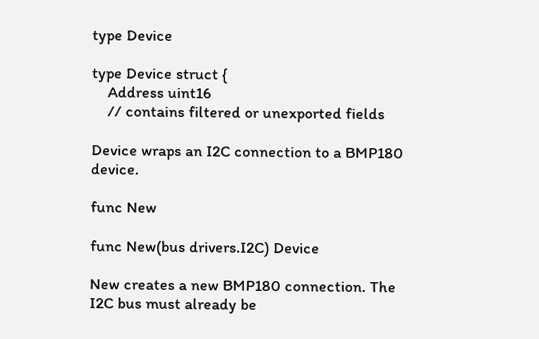type Device

type Device struct {
    Address uint16
    // contains filtered or unexported fields

Device wraps an I2C connection to a BMP180 device.

func New

func New(bus drivers.I2C) Device

New creates a new BMP180 connection. The I2C bus must already be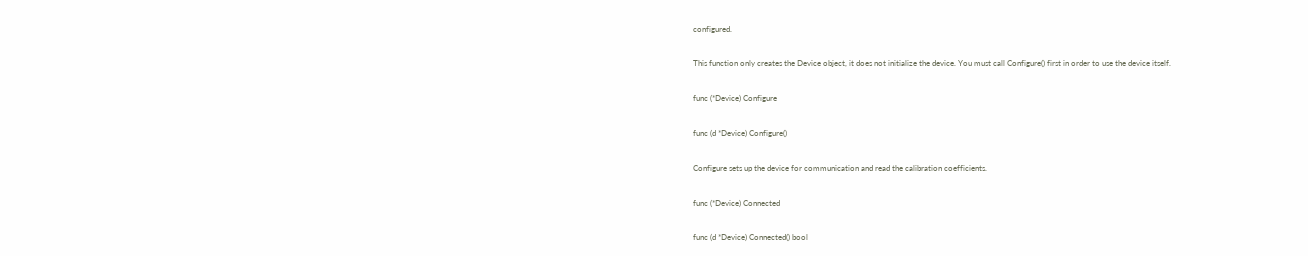configured.

This function only creates the Device object, it does not initialize the device. You must call Configure() first in order to use the device itself.

func (*Device) Configure

func (d *Device) Configure()

Configure sets up the device for communication and read the calibration coefficients.

func (*Device) Connected

func (d *Device) Connected() bool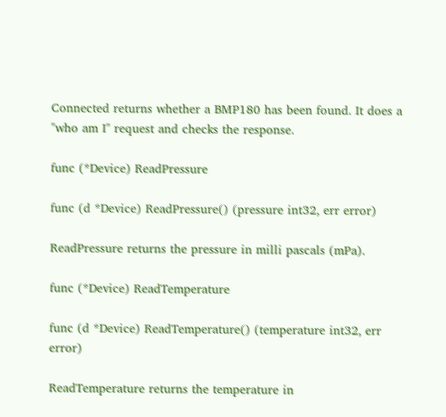Connected returns whether a BMP180 has been found. It does a "who am I" request and checks the response.

func (*Device) ReadPressure

func (d *Device) ReadPressure() (pressure int32, err error)

ReadPressure returns the pressure in milli pascals (mPa).

func (*Device) ReadTemperature

func (d *Device) ReadTemperature() (temperature int32, err error)

ReadTemperature returns the temperature in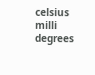celsius milli degrees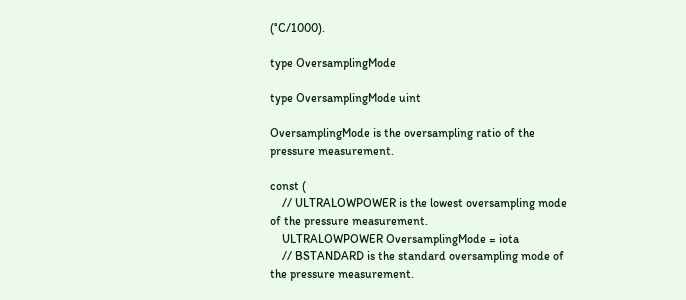(°C/1000).

type OversamplingMode

type OversamplingMode uint

OversamplingMode is the oversampling ratio of the pressure measurement.

const (
    // ULTRALOWPOWER is the lowest oversampling mode of the pressure measurement.
    ULTRALOWPOWER OversamplingMode = iota
    // BSTANDARD is the standard oversampling mode of the pressure measurement.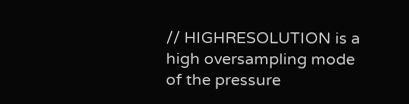// HIGHRESOLUTION is a high oversampling mode of the pressure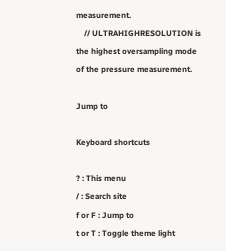measurement.
    // ULTRAHIGHRESOLUTION is the highest oversampling mode of the pressure measurement.

Jump to

Keyboard shortcuts

? : This menu
/ : Search site
f or F : Jump to
t or T : Toggle theme light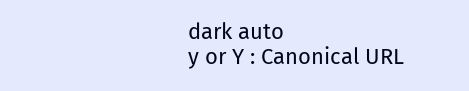dark auto
y or Y : Canonical URL